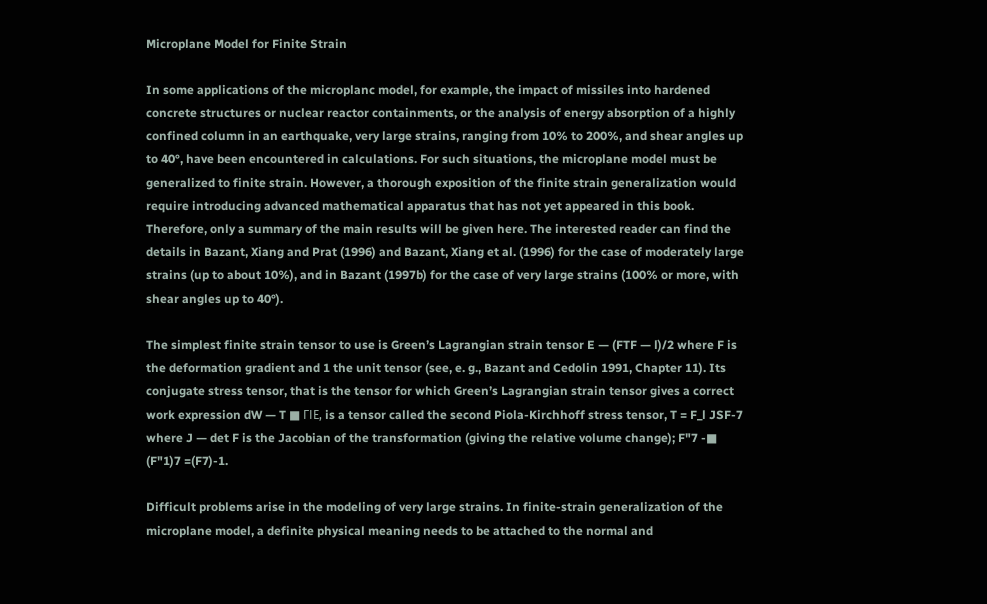Microplane Model for Finite Strain

In some applications of the microplanc model, for example, the impact of missiles into hardened concrete structures or nuclear reactor containments, or the analysis of energy absorption of a highly confined column in an earthquake, very large strains, ranging from 10% to 200%, and shear angles up to 40°, have been encountered in calculations. For such situations, the microplane model must be generalized to finite strain. However, a thorough exposition of the finite strain generalization would require introducing advanced mathematical apparatus that has not yet appeared in this book. Therefore, only a summary of the main results will be given here. The interested reader can find the details in Bazant, Xiang and Prat (1996) and Bazant, Xiang et al. (1996) for the case of moderately large strains (up to about 10%), and in Bazant (1997b) for the case of very large strains (100% or more, with shear angles up to 40°).

The simplest finite strain tensor to use is Green’s Lagrangian strain tensor E — (FTF — l)/2 where F is the deformation gradient and 1 the unit tensor (see, e. g., Bazant and Cedolin 1991, Chapter 11). Its conjugate stress tensor, that is the tensor for which Green’s Lagrangian strain tensor gives a correct work expression dW — T ■ ГІЕ, is a tensor called the second Piola-Kirchhoff stress tensor, T = F_l JSF-7 where J — det F is the Jacobian of the transformation (giving the relative volume change); F"7 -■ (F"1)7 =(F7)-1.

Difficult problems arise in the modeling of very large strains. In finite-strain generalization of the microplane model, a definite physical meaning needs to be attached to the normal and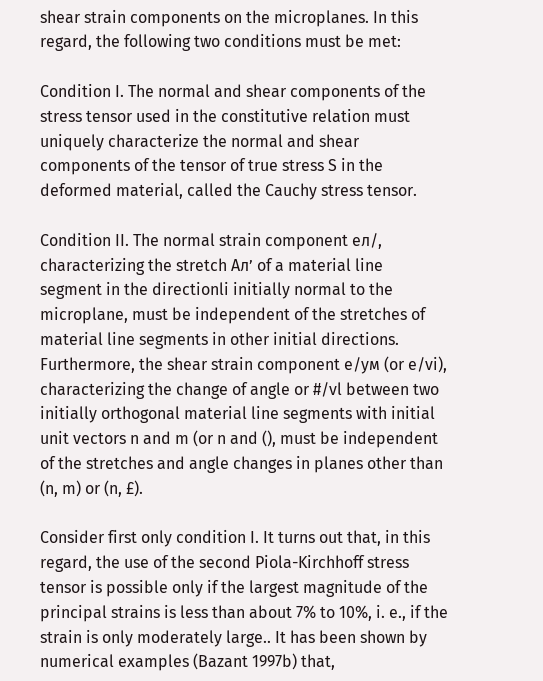shear strain components on the microplanes. In this regard, the following two conditions must be met:

Condition I. The normal and shear components of the stress tensor used in the constitutive relation must uniquely characterize the normal and shear components of the tensor of true stress S in the deformed material, called the Cauchy stress tensor.

Condition II. The normal strain component ел/, characterizing the stretch Ал’ of a material line segment in the directionli initially normal to the microplane, must be independent of the stretches of material line segments in other initial directions. Furthermore, the shear strain component е/ум (or e/vi), characterizing the change of angle or #/vl between two initially orthogonal material line segments with initial unit vectors n and m (or n and (), must be independent of the stretches and angle changes in planes other than (n, m) or (n, £).

Consider first only condition I. It turns out that, in this regard, the use of the second Piola-Kirchhoff stress tensor is possible only if the largest magnitude of the principal strains is less than about 7% to 10%, i. e., if the strain is only moderately large.. It has been shown by numerical examples (Bazant 1997b) that,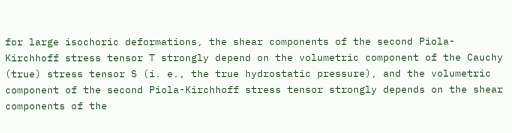for large isochoric deformations, the shear components of the second Piola-Kirchhoff stress tensor T strongly depend on the volumetric component of the Cauchy (true) stress tensor S (i. e., the true hydrostatic pressure), and the volumetric component of the second Piola-Kirchhoff stress tensor strongly depends on the shear components of the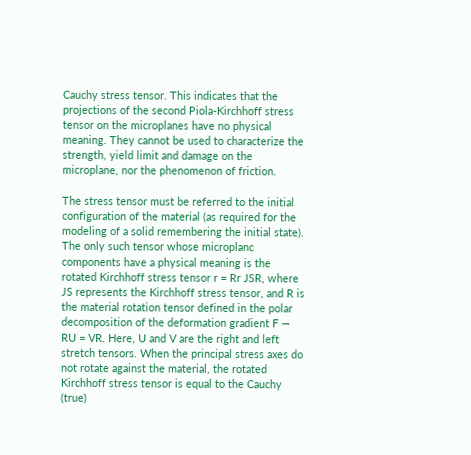Cauchy stress tensor. This indicates that the projections of the second Piola-Kirchhoff stress tensor on the microplanes have no physical meaning. They cannot be used to characterize the strength, yield limit and damage on the microplane, nor the phenomenon of friction.

The stress tensor must be referred to the initial configuration of the material (as required for the modeling of a solid remembering the initial state). The only such tensor whose microplanc components have a physical meaning is the rotated Kirchhoff stress tensor r = Rr JSR, where JS represents the Kirchhoff stress tensor, and R is the material rotation tensor defined in the polar decomposition of the deformation gradient F — RU = VR. Here, U and V are the right and left stretch tensors. When the principal stress axes do not rotate against the material, the rotated Kirchhoff stress tensor is equal to the Cauchy (true)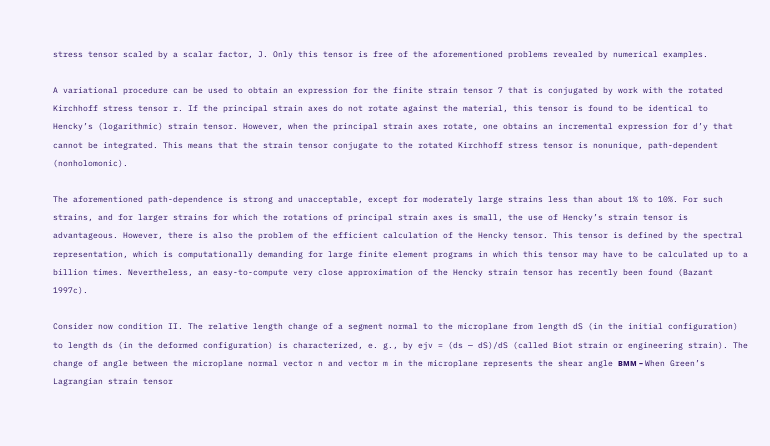stress tensor scaled by a scalar factor, J. Only this tensor is free of the aforementioned problems revealed by numerical examples.

A variational procedure can be used to obtain an expression for the finite strain tensor 7 that is conjugated by work with the rotated Kirchhoff stress tensor r. If the principal strain axes do not rotate against the material, this tensor is found to be identical to Hencky’s (logarithmic) strain tensor. However, when the principal strain axes rotate, one obtains an incremental expression for d’y that cannot be integrated. This means that the strain tensor conjugate to the rotated Kirchhoff stress tensor is nonunique, path-dependent (nonholomonic).

The aforementioned path-dependence is strong and unacceptable, except for moderately large strains less than about 1% to 10%. For such strains, and for larger strains for which the rotations of principal strain axes is small, the use of Hencky’s strain tensor is advantageous. However, there is also the problem of the efficient calculation of the Hencky tensor. This tensor is defined by the spectral representation, which is computationally demanding for large finite element programs in which this tensor may have to be calculated up to a billion times. Nevertheless, an easy-to-compute very close approximation of the Hencky strain tensor has recently been found (Bazant 1997c).

Consider now condition II. The relative length change of a segment normal to the microplane from length dS (in the initial configuration) to length ds (in the deformed configuration) is characterized, e. g., by ejv = (ds — dS)/dS (called Biot strain or engineering strain). The change of angle between the microplane normal vector n and vector m in the microplane represents the shear angle вмм – When Green’s Lagrangian strain tensor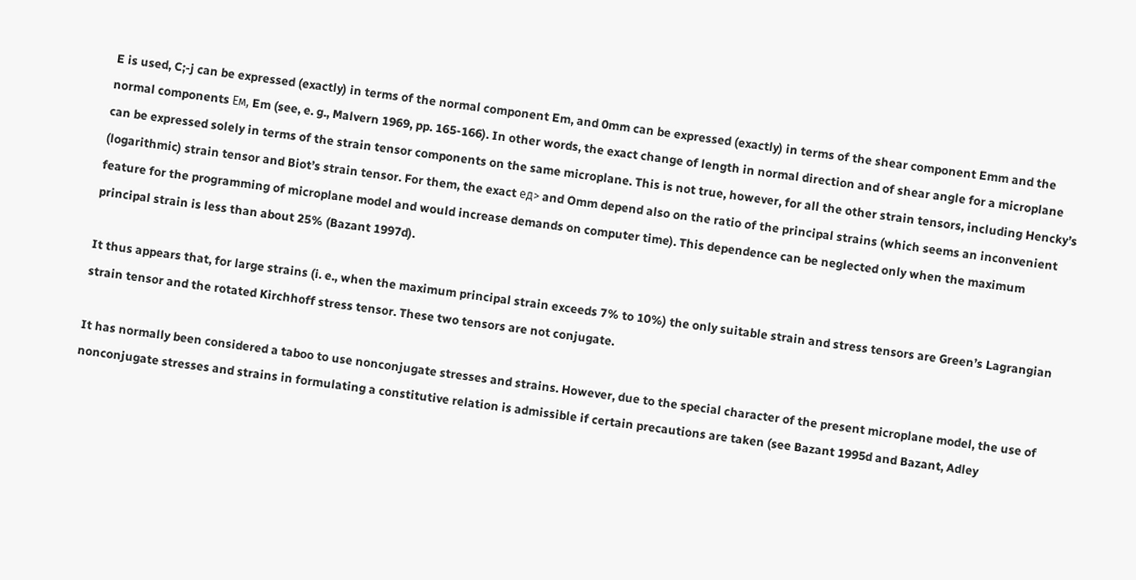E is used, C;-j can be expressed (exactly) in terms of the normal component Em, and 0mm can be expressed (exactly) in terms of the shear component Emm and the normal components Ем, Em (see, e. g., Malvern 1969, pp. 165-166). In other words, the exact change of length in normal direction and of shear angle for a microplane can be expressed solely in terms of the strain tensor components on the same microplane. This is not true, however, for all the other strain tensors, including Hencky’s (logarithmic) strain tensor and Biot’s strain tensor. For them, the exact ед> and Omm depend also on the ratio of the principal strains (which seems an inconvenient feature for the programming of microplane model and would increase demands on computer time). This dependence can be neglected only when the maximum principal strain is less than about 25% (Bazant 1997d).

It thus appears that, for large strains (i. e., when the maximum principal strain exceeds 7% to 10%) the only suitable strain and stress tensors are Green’s Lagrangian strain tensor and the rotated Kirchhoff stress tensor. These two tensors are not conjugate.

It has normally been considered a taboo to use nonconjugate stresses and strains. However, due to the special character of the present microplane model, the use of nonconjugate stresses and strains in formulating a constitutive relation is admissible if certain precautions are taken (see Bazant 1995d and Bazant, Adley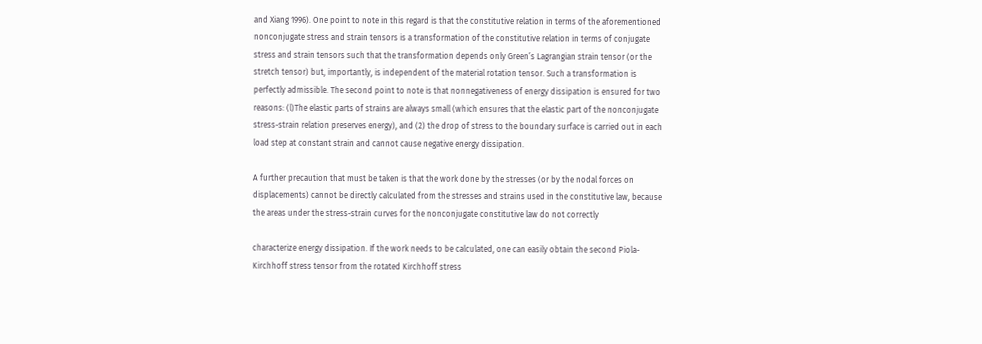and Xiang 1996). One point to note in this regard is that the constitutive relation in terms of the aforementioned nonconjugate stress and strain tensors is a transformation of the constitutive relation in terms of conjugate stress and strain tensors such that the transformation depends only Green’s Lagrangian strain tensor (or the stretch tensor) but, importantly, is independent of the material rotation tensor. Such a transformation is perfectly admissible. The second point to note is that nonnegativeness of energy dissipation is ensured for two reasons: (l)The elastic parts of strains are always small (which ensures that the elastic part of the nonconjugate stress-strain relation preserves energy), and (2) the drop of stress to the boundary surface is carried out in each load step at constant strain and cannot cause negative energy dissipation.

A further precaution that must be taken is that the work done by the stresses (or by the nodal forces on displacements) cannot be directly calculated from the stresses and strains used in the constitutive law, because the areas under the stress-strain curves for the nonconjugate constitutive law do not correctly

characterize energy dissipation. If the work needs to be calculated, one can easily obtain the second Piola-Kirchhoff stress tensor from the rotated Kirchhoff stress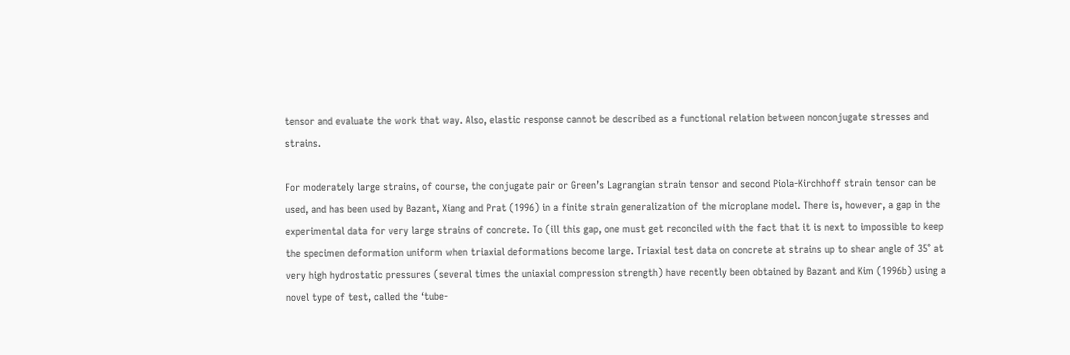tensor and evaluate the work that way. Also, elastic response cannot be described as a functional relation between nonconjugate stresses and strains.

For moderately large strains, of course, the conjugate pair or Green’s Lagrangian strain tensor and second Piola-Kirchhoff strain tensor can be used, and has been used by Bazant, Xiang and Prat (1996) in a finite strain generalization of the microplane model. There is, however, a gap in the experimental data for very large strains of concrete. To (ill this gap, one must get reconciled with the fact that it is next to impossible to keep the specimen deformation uniform when triaxial deformations become large. Triaxial test data on concrete at strains up to shear angle of 35° at very high hydrostatic pressures (several times the uniaxial compression strength) have recently been obtained by Bazant and Kim (1996b) using a novel type of test, called the ‘tube-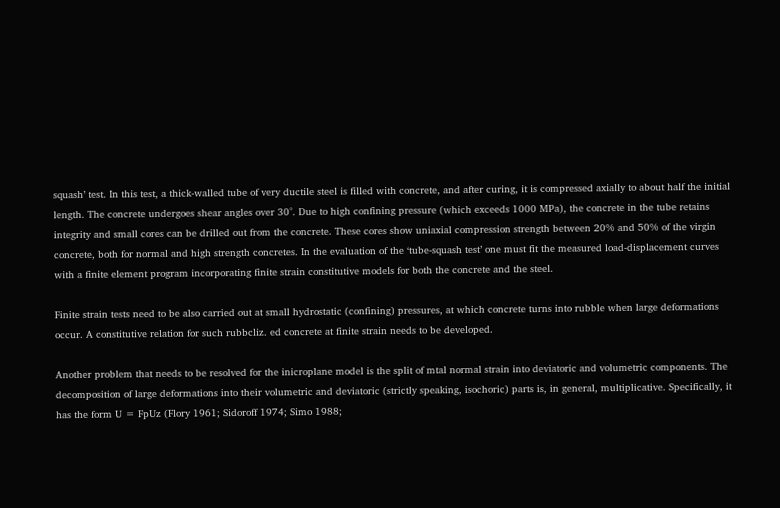squash’ test. In this test, a thick-walled tube of very ductile steel is filled with concrete, and after curing, it is compressed axially to about half the initial length. The concrete undergoes shear angles over 30°. Due to high confining pressure (which exceeds 1000 MPa), the concrete in the tube retains integrity and small cores can be drilled out from the concrete. These cores show uniaxial compression strength between 20% and 50% of the virgin concrete, both for normal and high strength concretes. In the evaluation of the ‘tube-squash test’ one must fit the measured load-displacement curves with a finite element program incorporating finite strain constitutive models for both the concrete and the steel.

Finite strain tests need to be also carried out at small hydrostatic (confining) pressures, at which concrete turns into rubble when large deformations occur. A constitutive relation for such rubbcliz. ed concrete at finite strain needs to be developed.

Another problem that needs to be resolved for the inicroplane model is the split of mtal normal strain into deviatoric and volumetric components. The decomposition of large deformations into their volumetric and deviatoric (strictly speaking, isochoric) parts is, in general, multiplicative. Specifically, it has the form U = FpUz (Flory 1961; Sidoroff 1974; Simo 1988;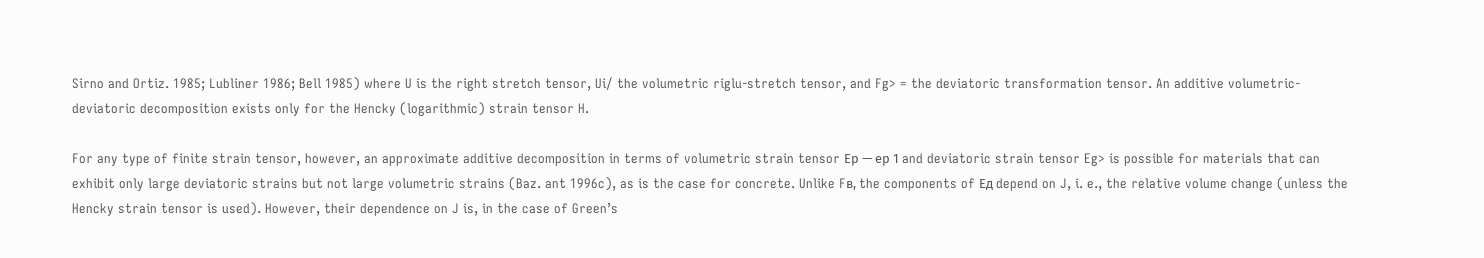Sirno and Ortiz. 1985; Lubliner 1986; Bell 1985) where U is the right stretch tensor, Ui/ the volumetric riglu-stretch tensor, and Fg> = the deviatoric transformation tensor. An additive volumetric-deviatoric decomposition exists only for the Hencky (logarithmic) strain tensor H.

For any type of finite strain tensor, however, an approximate additive decomposition in terms of volumetric strain tensor Ер — ер 1 and deviatoric strain tensor Eg> is possible for materials that can exhibit only large deviatoric strains but not large volumetric strains (Baz. ant 1996c), as is the case for concrete. Unlike Fв, the components of Ед depend on J, i. e., the relative volume change (unless the Hencky strain tensor is used). However, their dependence on J is, in the case of Green’s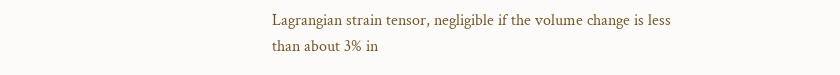Lagrangian strain tensor, negligible if the volume change is less than about 3% in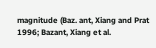magnitude (Baz. ant, Xiang and Prat 1996; Bazant, Xiang et al.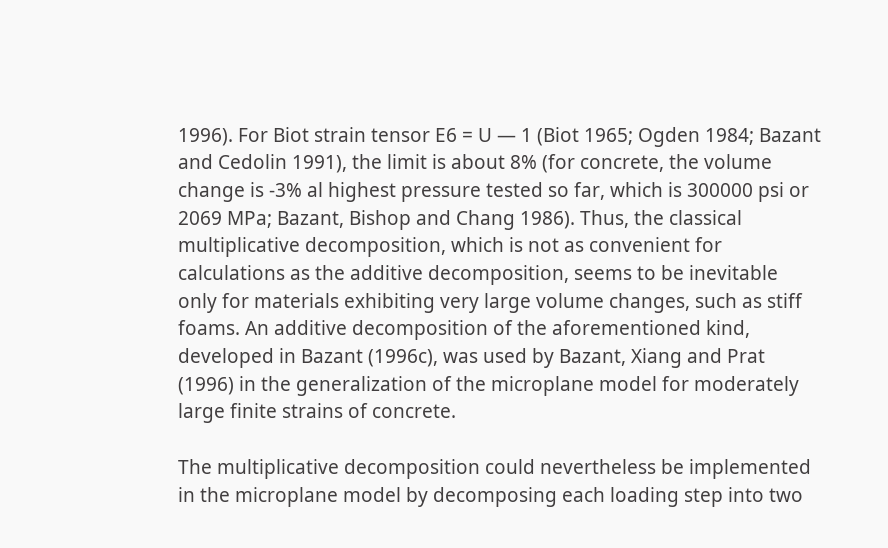1996). For Biot strain tensor E6 = U — 1 (Biot 1965; Ogden 1984; Bazant and Cedolin 1991), the limit is about 8% (for concrete, the volume change is -3% al highest pressure tested so far, which is 300000 psi or 2069 MPa; Bazant, Bishop and Chang 1986). Thus, the classical multiplicative decomposition, which is not as convenient for calculations as the additive decomposition, seems to be inevitable only for materials exhibiting very large volume changes, such as stiff foams. An additive decomposition of the aforementioned kind, developed in Bazant (1996c), was used by Bazant, Xiang and Prat (1996) in the generalization of the microplane model for moderately large finite strains of concrete.

The multiplicative decomposition could nevertheless be implemented in the microplane model by decomposing each loading step into two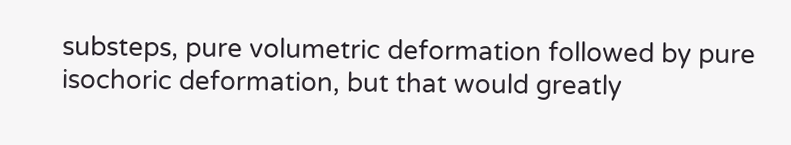substeps, pure volumetric deformation followed by pure isochoric deformation, but that would greatly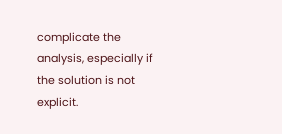complicate the analysis, especially if the solution is not explicit.